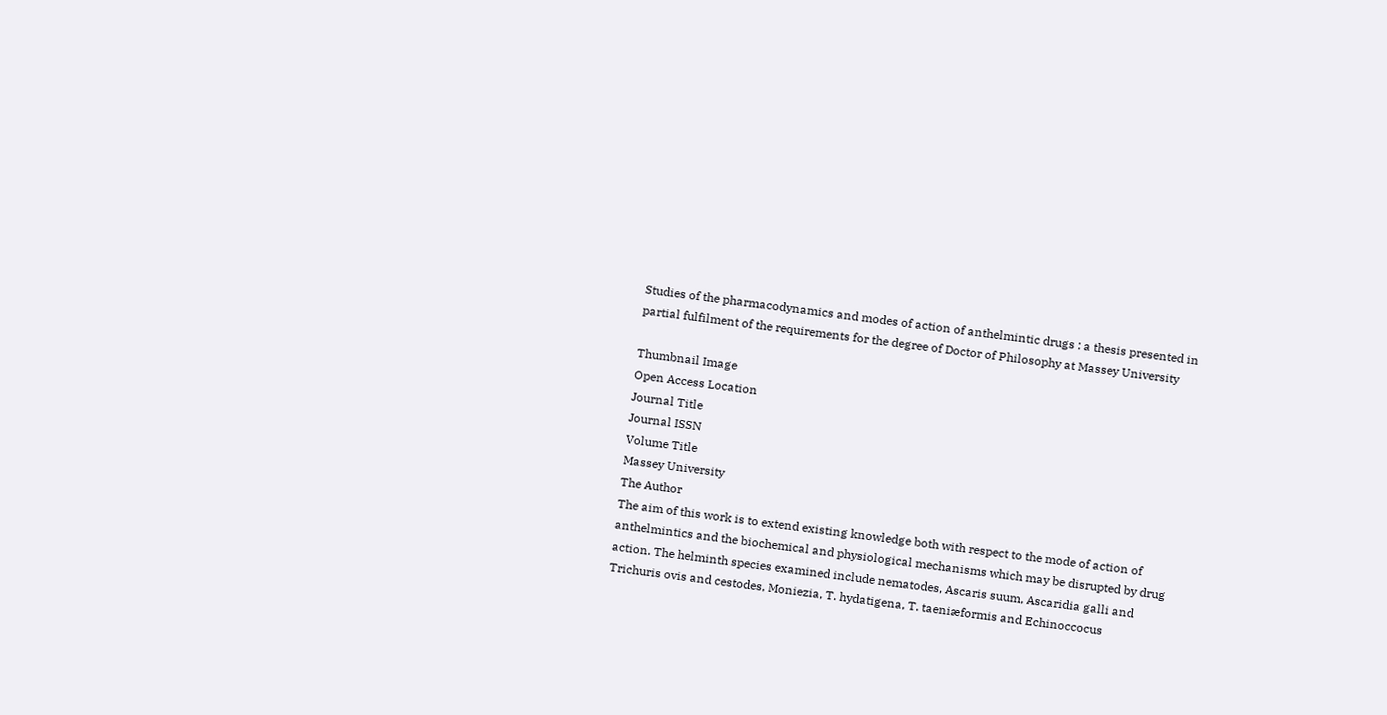Studies of the pharmacodynamics and modes of action of anthelmintic drugs : a thesis presented in partial fulfilment of the requirements for the degree of Doctor of Philosophy at Massey University

Thumbnail Image
Open Access Location
Journal Title
Journal ISSN
Volume Title
Massey University
The Author
The aim of this work is to extend existing knowledge both with respect to the mode of action of anthelmintics and the biochemical and physiological mechanisms which may be disrupted by drug action. The helminth species examined include nematodes, Ascaris suum, Ascaridia galli and Trichuris ovis and cestodes, Moniezia, T. hydatigena, T. taeniæformis and Echinoccocus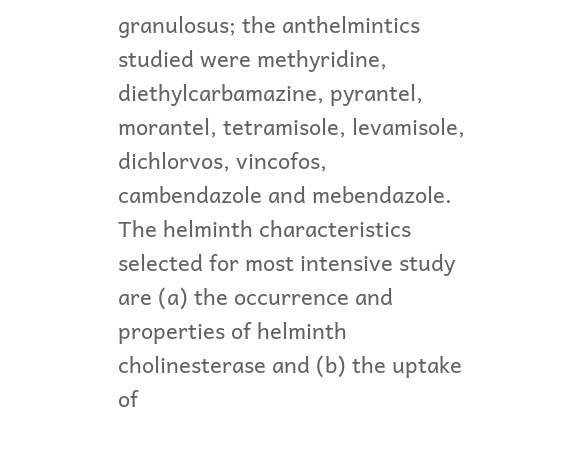granulosus; the anthelmintics studied were methyridine, diethylcarbamazine, pyrantel, morantel, tetramisole, levamisole, dichlorvos, vincofos, cambendazole and mebendazole. The helminth characteristics selected for most intensive study are (a) the occurrence and properties of helminth cholinesterase and (b) the uptake of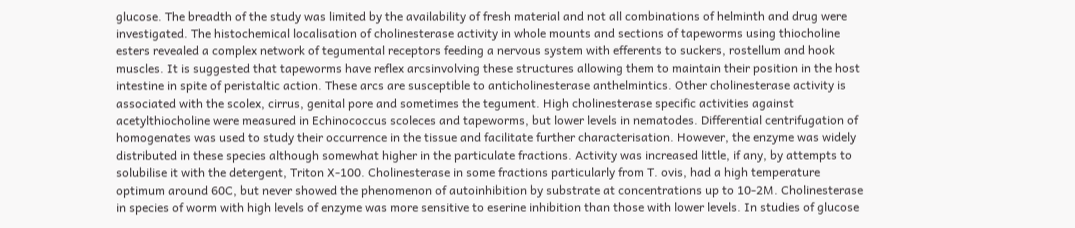glucose. The breadth of the study was limited by the availability of fresh material and not all combinations of helminth and drug were investigated. The histochemical localisation of cholinesterase activity in whole mounts and sections of tapeworms using thiocholine esters revealed a complex network of tegumental receptors feeding a nervous system with efferents to suckers, rostellum and hook muscles. It is suggested that tapeworms have reflex arcsinvolving these structures allowing them to maintain their position in the host intestine in spite of peristaltic action. These arcs are susceptible to anticholinesterase anthelmintics. Other cholinesterase activity is associated with the scolex, cirrus, genital pore and sometimes the tegument. High cholinesterase specific activities against acetylthiocholine were measured in Echinococcus scoleces and tapeworms, but lower levels in nematodes. Differential centrifugation of homogenates was used to study their occurrence in the tissue and facilitate further characterisation. However, the enzyme was widely distributed in these species although somewhat higher in the particulate fractions. Activity was increased little, if any, by attempts to solubilise it with the detergent, Triton X-100. Cholinesterase in some fractions particularly from T. ovis, had a high temperature optimum around 60C, but never showed the phenomenon of autoinhibition by substrate at concentrations up to 10-2M. Cholinesterase in species of worm with high levels of enzyme was more sensitive to eserine inhibition than those with lower levels. In studies of glucose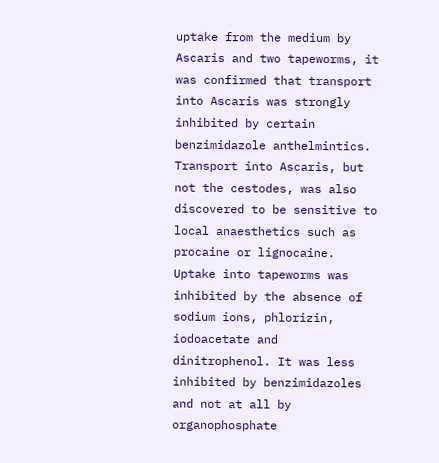uptake from the medium by Ascaris and two tapeworms, it was confirmed that transport into Ascaris was strongly inhibited by certain benzimidazole anthelmintics. Transport into Ascaris, but not the cestodes, was also discovered to be sensitive to local anaesthetics such as procaine or lignocaine. Uptake into tapeworms was inhibited by the absence of sodium ions, phlorizin, iodoacetate and dinitrophenol. It was less inhibited by benzimidazoles and not at all by organophosphate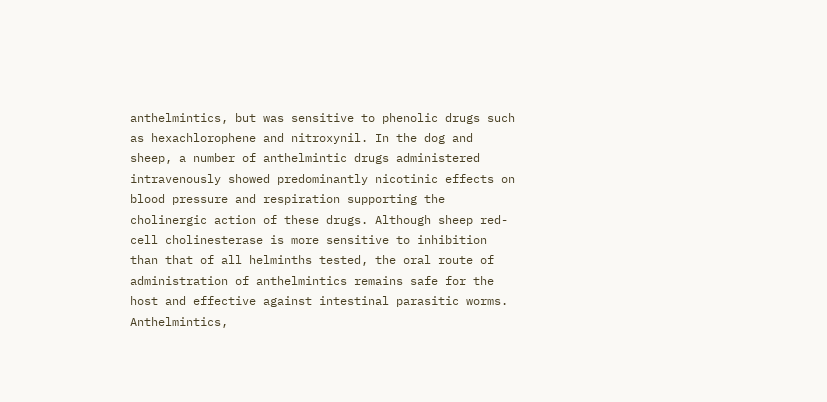anthelmintics, but was sensitive to phenolic drugs such as hexachlorophene and nitroxynil. In the dog and sheep, a number of anthelmintic drugs administered intravenously showed predominantly nicotinic effects on blood pressure and respiration supporting the cholinergic action of these drugs. Although sheep red-cell cholinesterase is more sensitive to inhibition than that of all helminths tested, the oral route of administration of anthelmintics remains safe for the host and effective against intestinal parasitic worms.
Anthelmintics,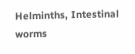Helminths, Intestinal worms